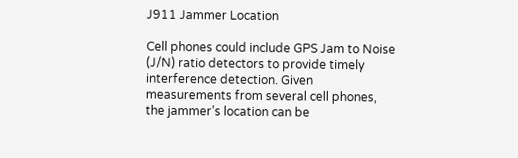J911 Jammer Location

Cell phones could include GPS Jam to Noise (J/N) ratio detectors to provide timely interference detection. Given measurements from several cell phones, the jammer’s location can be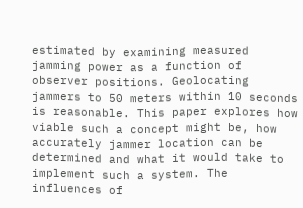estimated by examining measured jamming power as a function of observer positions. Geolocating jammers to 50 meters within 10 seconds is reasonable. This paper explores how viable such a concept might be, how accurately jammer location can be determined and what it would take to implement such a system. The influences of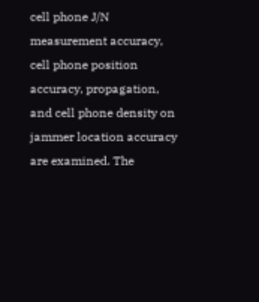cell phone J/N measurement accuracy, cell phone position accuracy, propagation, and cell phone density on jammer location accuracy are examined. The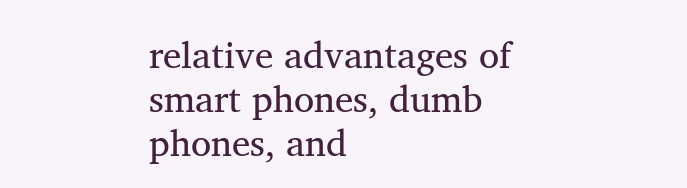relative advantages of smart phones, dumb phones, and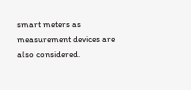smart meters as measurement devices are also considered.